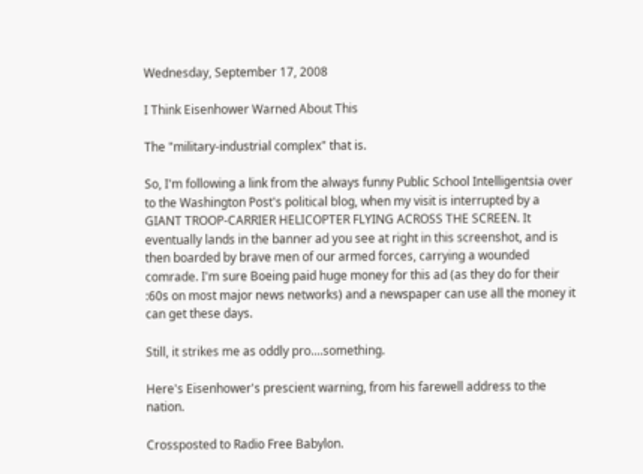Wednesday, September 17, 2008

I Think Eisenhower Warned About This

The "military-industrial complex" that is.

So, I'm following a link from the always funny Public School Intelligentsia over to the Washington Post's political blog, when my visit is interrupted by a GIANT TROOP-CARRIER HELICOPTER FLYING ACROSS THE SCREEN. It eventually lands in the banner ad you see at right in this screenshot, and is then boarded by brave men of our armed forces, carrying a wounded comrade. I'm sure Boeing paid huge money for this ad (as they do for their :60s on most major news networks) and a newspaper can use all the money it can get these days.

Still, it strikes me as oddly pro....something.

Here's Eisenhower's prescient warning, from his farewell address to the nation.

Crossposted to Radio Free Babylon.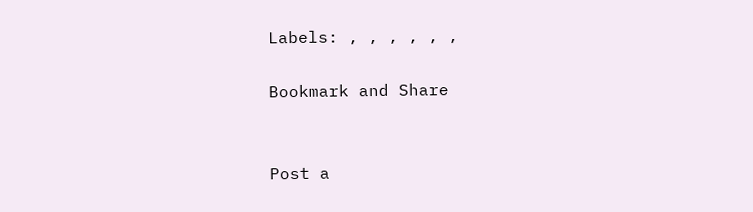Labels: , , , , , ,

Bookmark and Share


Post a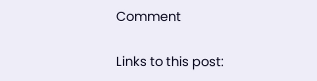Comment

Links to this post: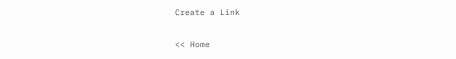Create a Link

<< Home